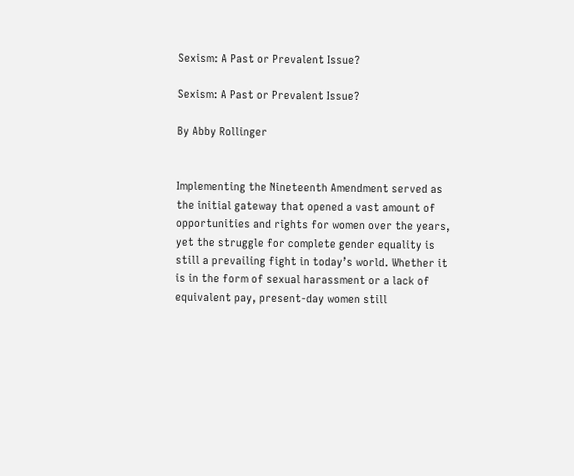Sexism: A Past or Prevalent Issue?

Sexism: A Past or Prevalent Issue?

By Abby Rollinger


Implementing the Nineteenth Amendment served as the initial gateway that opened a vast amount of opportunities and rights for women over the years, yet the struggle for complete gender equality is still a prevailing fight in today’s world. Whether it is in the form of sexual harassment or a lack of equivalent pay, present-day women still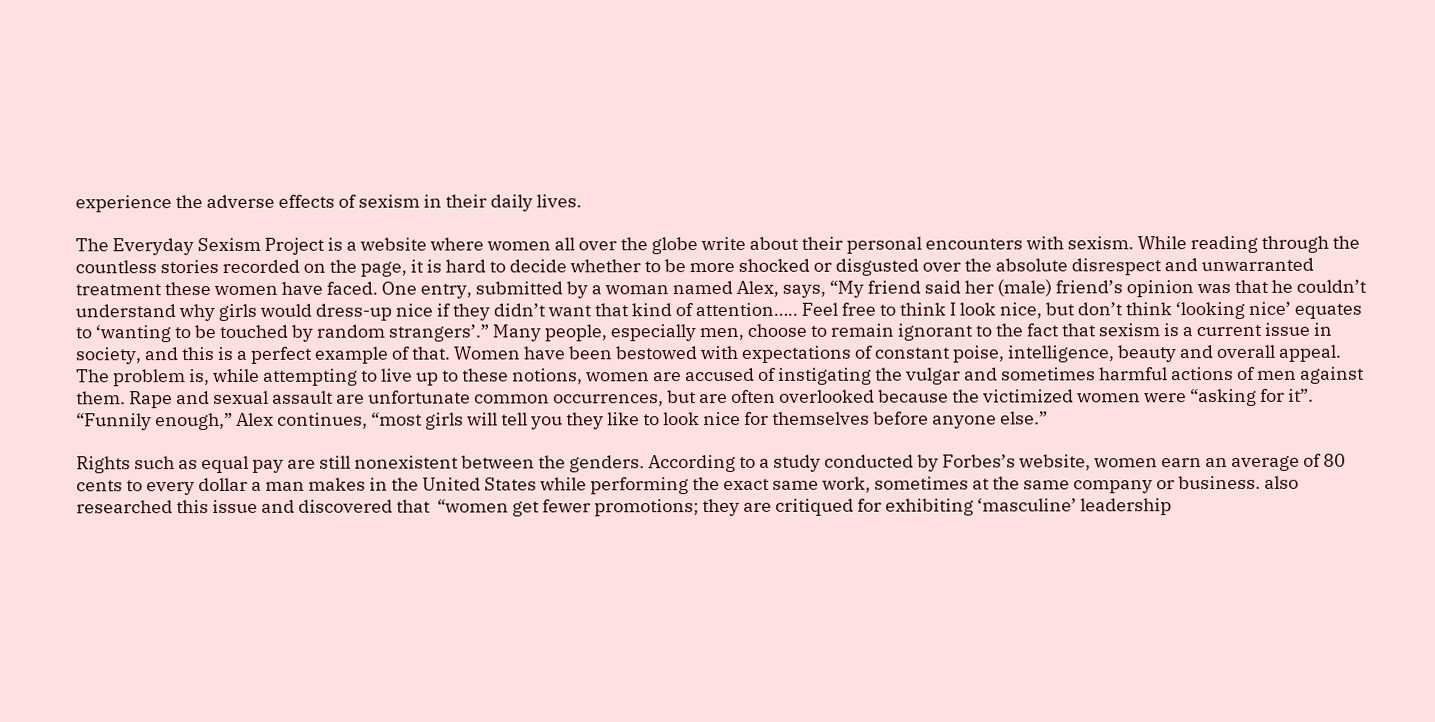experience the adverse effects of sexism in their daily lives.

The Everyday Sexism Project is a website where women all over the globe write about their personal encounters with sexism. While reading through the countless stories recorded on the page, it is hard to decide whether to be more shocked or disgusted over the absolute disrespect and unwarranted treatment these women have faced. One entry, submitted by a woman named Alex, says, “My friend said her (male) friend’s opinion was that he couldn’t understand why girls would dress-up nice if they didn’t want that kind of attention….. Feel free to think I look nice, but don’t think ‘looking nice’ equates to ‘wanting to be touched by random strangers’.” Many people, especially men, choose to remain ignorant to the fact that sexism is a current issue in society, and this is a perfect example of that. Women have been bestowed with expectations of constant poise, intelligence, beauty and overall appeal. The problem is, while attempting to live up to these notions, women are accused of instigating the vulgar and sometimes harmful actions of men against them. Rape and sexual assault are unfortunate common occurrences, but are often overlooked because the victimized women were “asking for it”. “Funnily enough,” Alex continues, “most girls will tell you they like to look nice for themselves before anyone else.”

Rights such as equal pay are still nonexistent between the genders. According to a study conducted by Forbes’s website, women earn an average of 80 cents to every dollar a man makes in the United States while performing the exact same work, sometimes at the same company or business. also researched this issue and discovered that  “women get fewer promotions; they are critiqued for exhibiting ‘masculine’ leadership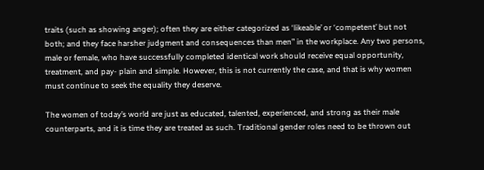traits (such as showing anger); often they are either categorized as ‘likeable’ or ‘competent’ but not both; and they face harsher judgment and consequences than men” in the workplace. Any two persons, male or female, who have successfully completed identical work should receive equal opportunity, treatment, and pay- plain and simple. However, this is not currently the case, and that is why women must continue to seek the equality they deserve.

The women of today’s world are just as educated, talented, experienced, and strong as their male counterparts, and it is time they are treated as such. Traditional gender roles need to be thrown out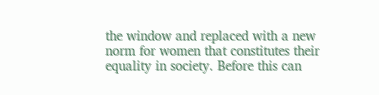the window and replaced with a new norm for women that constitutes their equality in society. Before this can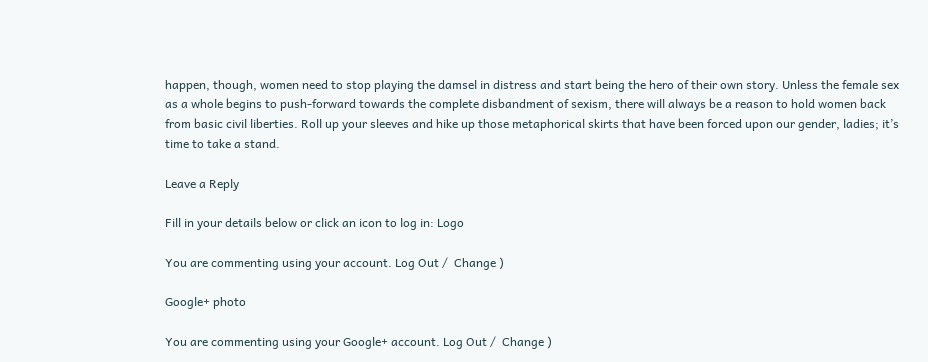happen, though, women need to stop playing the damsel in distress and start being the hero of their own story. Unless the female sex as a whole begins to push-forward towards the complete disbandment of sexism, there will always be a reason to hold women back from basic civil liberties. Roll up your sleeves and hike up those metaphorical skirts that have been forced upon our gender, ladies; it’s time to take a stand.

Leave a Reply

Fill in your details below or click an icon to log in: Logo

You are commenting using your account. Log Out /  Change )

Google+ photo

You are commenting using your Google+ account. Log Out /  Change )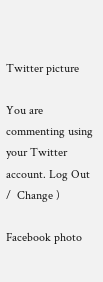Twitter picture

You are commenting using your Twitter account. Log Out /  Change )

Facebook photo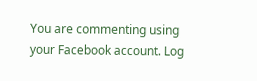You are commenting using your Facebook account. Log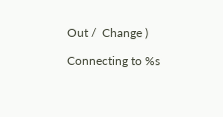Out /  Change )

Connecting to %s